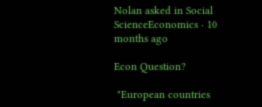Nolan asked in Social ScienceEconomics · 10 months ago

Econ Question?

 "European countries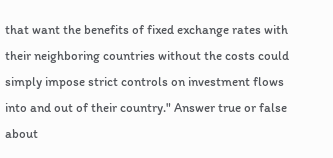that want the benefits of fixed exchange rates with their neighboring countries without the costs could simply impose strict controls on investment flows into and out of their country." Answer true or false about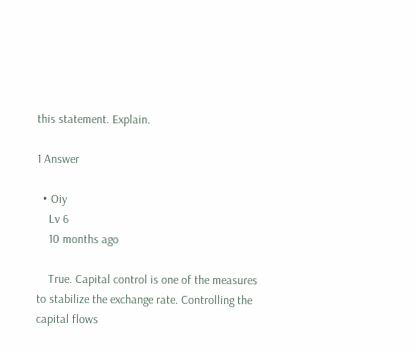this statement. Explain.

1 Answer

  • Oiy
    Lv 6
    10 months ago

    True. Capital control is one of the measures to stabilize the exchange rate. Controlling the capital flows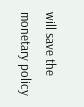will save the monetary policy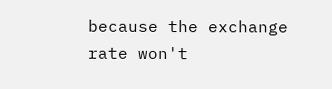because the exchange rate won't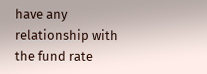have any relationship with the fund rate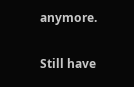anymore.

Still have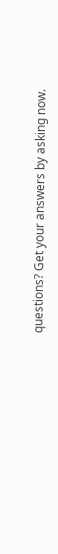questions? Get your answers by asking now.